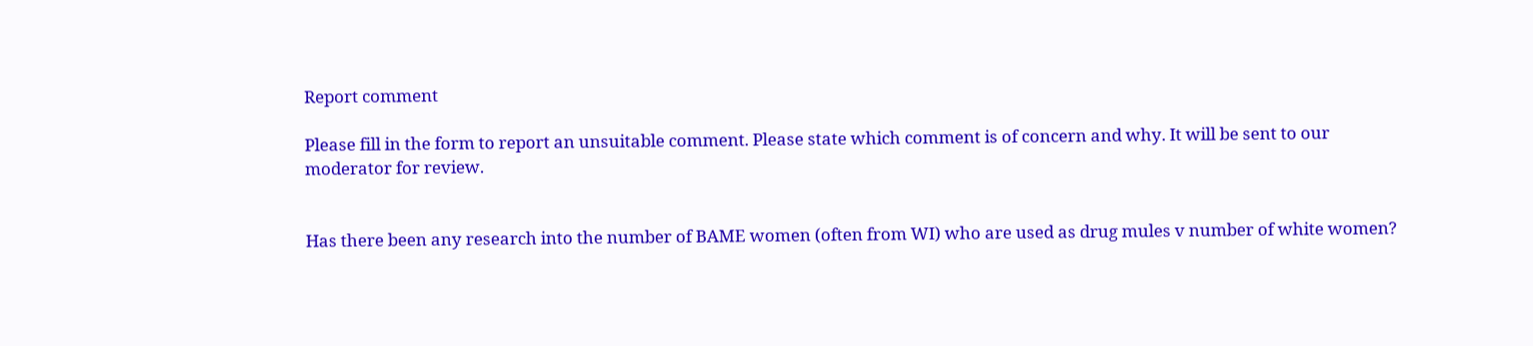Report comment

Please fill in the form to report an unsuitable comment. Please state which comment is of concern and why. It will be sent to our moderator for review.


Has there been any research into the number of BAME women (often from WI) who are used as drug mules v number of white women?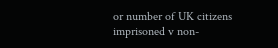or number of UK citizens imprisoned v non-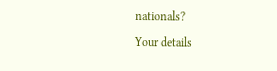nationals?

Your details